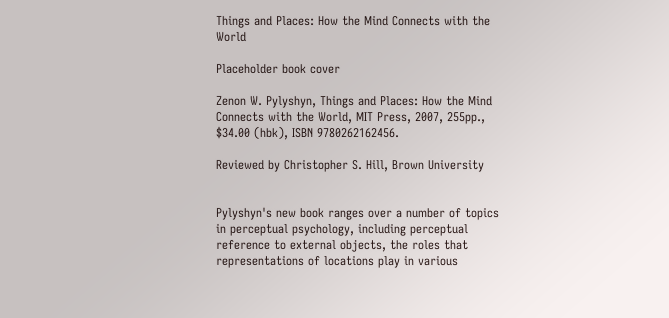Things and Places: How the Mind Connects with the World

Placeholder book cover

Zenon W. Pylyshyn, Things and Places: How the Mind Connects with the World, MIT Press, 2007, 255pp., $34.00 (hbk), ISBN 9780262162456.

Reviewed by Christopher S. Hill, Brown University


Pylyshyn's new book ranges over a number of topics in perceptual psychology, including perceptual reference to external objects, the roles that representations of locations play in various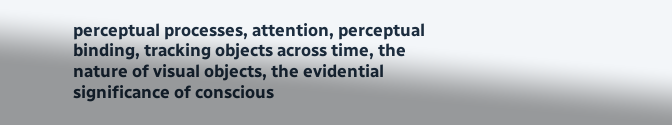perceptual processes, attention, perceptual binding, tracking objects across time, the nature of visual objects, the evidential significance of conscious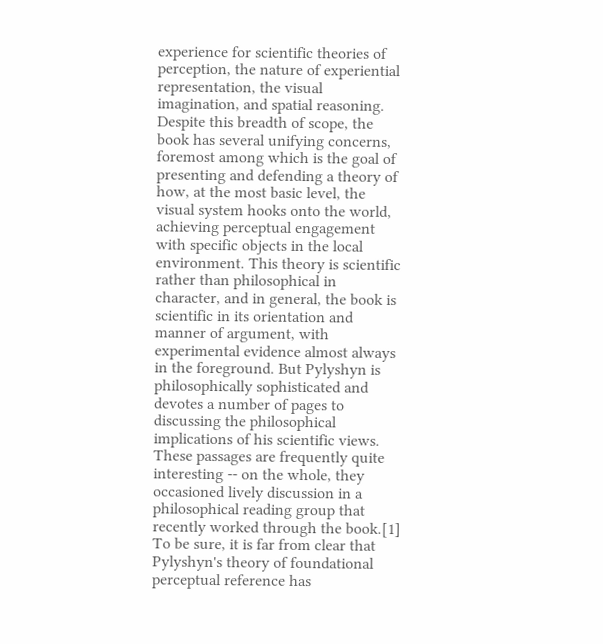experience for scientific theories of perception, the nature of experiential representation, the visual imagination, and spatial reasoning. Despite this breadth of scope, the book has several unifying concerns, foremost among which is the goal of presenting and defending a theory of how, at the most basic level, the visual system hooks onto the world, achieving perceptual engagement with specific objects in the local environment. This theory is scientific rather than philosophical in character, and in general, the book is scientific in its orientation and manner of argument, with experimental evidence almost always in the foreground. But Pylyshyn is philosophically sophisticated and devotes a number of pages to discussing the philosophical implications of his scientific views. These passages are frequently quite interesting -- on the whole, they occasioned lively discussion in a philosophical reading group that recently worked through the book.[1] To be sure, it is far from clear that Pylyshyn's theory of foundational perceptual reference has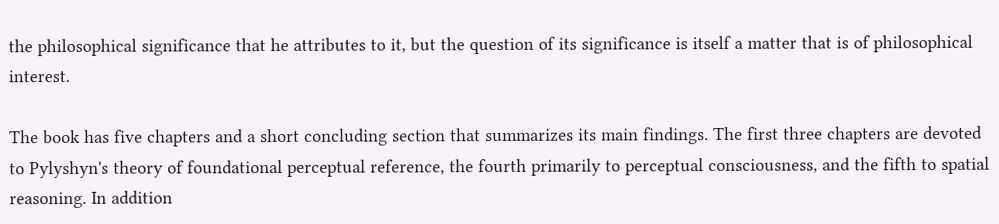the philosophical significance that he attributes to it, but the question of its significance is itself a matter that is of philosophical interest.

The book has five chapters and a short concluding section that summarizes its main findings. The first three chapters are devoted to Pylyshyn's theory of foundational perceptual reference, the fourth primarily to perceptual consciousness, and the fifth to spatial reasoning. In addition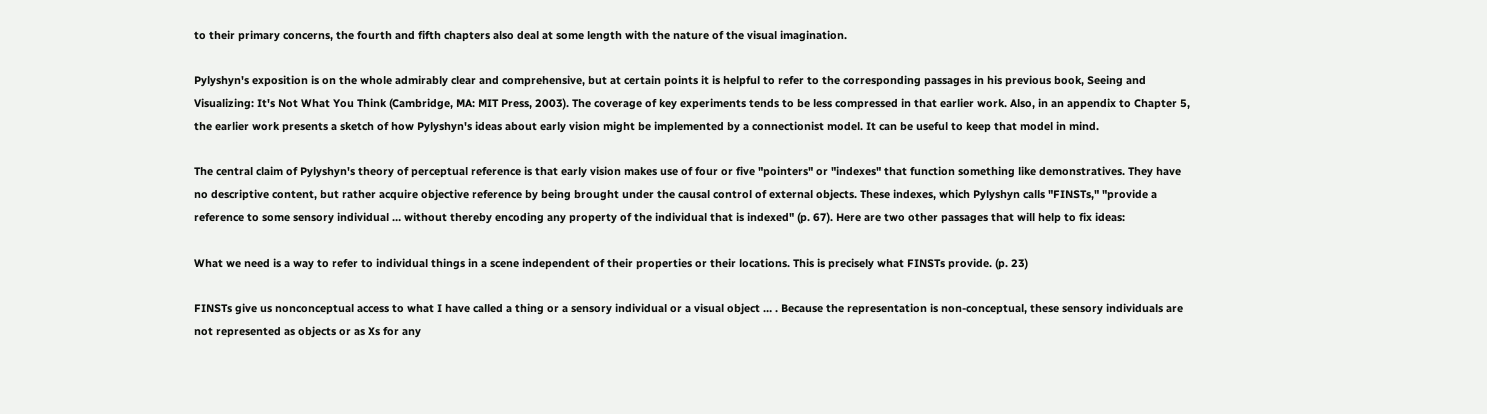to their primary concerns, the fourth and fifth chapters also deal at some length with the nature of the visual imagination.

Pylyshyn's exposition is on the whole admirably clear and comprehensive, but at certain points it is helpful to refer to the corresponding passages in his previous book, Seeing and Visualizing: It's Not What You Think (Cambridge, MA: MIT Press, 2003). The coverage of key experiments tends to be less compressed in that earlier work. Also, in an appendix to Chapter 5, the earlier work presents a sketch of how Pylyshyn's ideas about early vision might be implemented by a connectionist model. It can be useful to keep that model in mind.

The central claim of Pylyshyn's theory of perceptual reference is that early vision makes use of four or five "pointers" or "indexes" that function something like demonstratives. They have no descriptive content, but rather acquire objective reference by being brought under the causal control of external objects. These indexes, which Pylyshyn calls "FINSTs," "provide a reference to some sensory individual … without thereby encoding any property of the individual that is indexed" (p. 67). Here are two other passages that will help to fix ideas:

What we need is a way to refer to individual things in a scene independent of their properties or their locations. This is precisely what FINSTs provide. (p. 23)

FINSTs give us nonconceptual access to what I have called a thing or a sensory individual or a visual object … . Because the representation is non-conceptual, these sensory individuals are not represented as objects or as Xs for any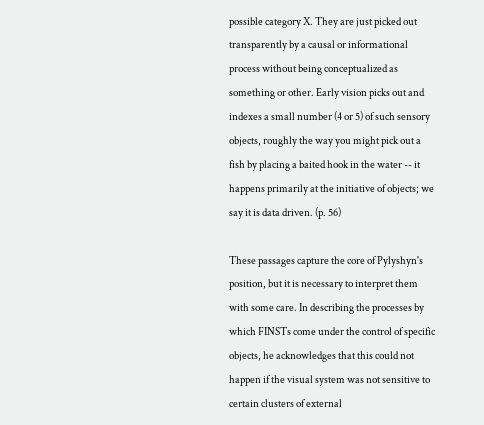possible category X. They are just picked out transparently by a causal or informational process without being conceptualized as something or other. Early vision picks out and indexes a small number (4 or 5) of such sensory objects, roughly the way you might pick out a fish by placing a baited hook in the water -- it happens primarily at the initiative of objects; we say it is data driven. (p. 56)

These passages capture the core of Pylyshyn's position, but it is necessary to interpret them with some care. In describing the processes by which FINSTs come under the control of specific objects, he acknowledges that this could not happen if the visual system was not sensitive to certain clusters of external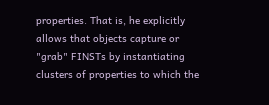properties. That is, he explicitly allows that objects capture or "grab" FINSTs by instantiating clusters of properties to which the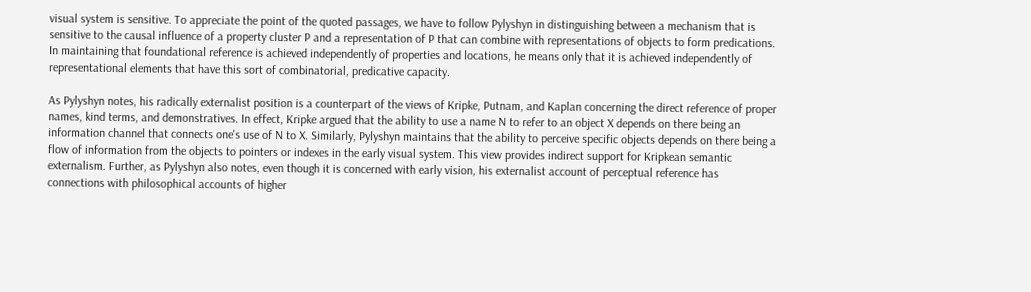visual system is sensitive. To appreciate the point of the quoted passages, we have to follow Pylyshyn in distinguishing between a mechanism that is sensitive to the causal influence of a property cluster P and a representation of P that can combine with representations of objects to form predications. In maintaining that foundational reference is achieved independently of properties and locations, he means only that it is achieved independently of representational elements that have this sort of combinatorial, predicative capacity.

As Pylyshyn notes, his radically externalist position is a counterpart of the views of Kripke, Putnam, and Kaplan concerning the direct reference of proper names, kind terms, and demonstratives. In effect, Kripke argued that the ability to use a name N to refer to an object X depends on there being an information channel that connects one's use of N to X. Similarly, Pylyshyn maintains that the ability to perceive specific objects depends on there being a flow of information from the objects to pointers or indexes in the early visual system. This view provides indirect support for Kripkean semantic externalism. Further, as Pylyshyn also notes, even though it is concerned with early vision, his externalist account of perceptual reference has connections with philosophical accounts of higher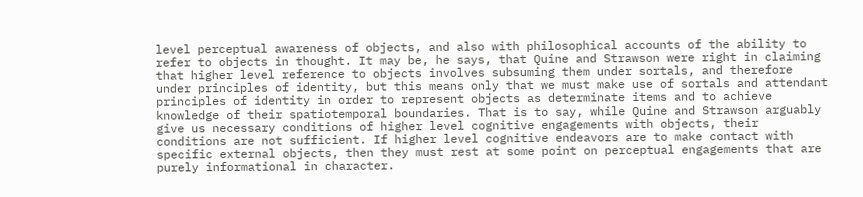level perceptual awareness of objects, and also with philosophical accounts of the ability to refer to objects in thought. It may be, he says, that Quine and Strawson were right in claiming that higher level reference to objects involves subsuming them under sortals, and therefore under principles of identity, but this means only that we must make use of sortals and attendant principles of identity in order to represent objects as determinate items and to achieve knowledge of their spatiotemporal boundaries. That is to say, while Quine and Strawson arguably give us necessary conditions of higher level cognitive engagements with objects, their conditions are not sufficient. If higher level cognitive endeavors are to make contact with specific external objects, then they must rest at some point on perceptual engagements that are purely informational in character.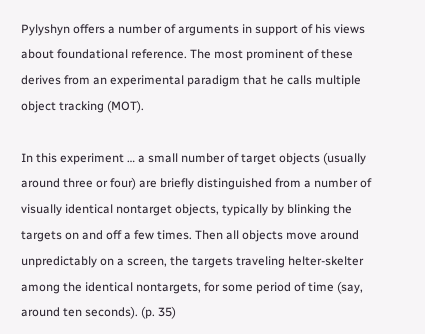Pylyshyn offers a number of arguments in support of his views about foundational reference. The most prominent of these derives from an experimental paradigm that he calls multiple object tracking (MOT).

In this experiment … a small number of target objects (usually around three or four) are briefly distinguished from a number of visually identical nontarget objects, typically by blinking the targets on and off a few times. Then all objects move around unpredictably on a screen, the targets traveling helter-skelter among the identical nontargets, for some period of time (say, around ten seconds). (p. 35)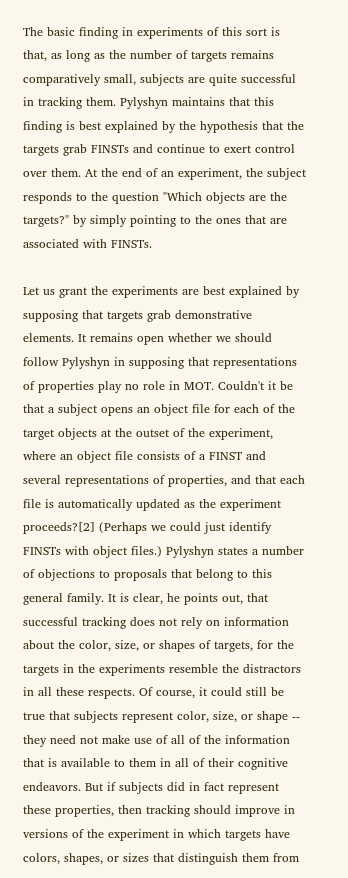The basic finding in experiments of this sort is that, as long as the number of targets remains comparatively small, subjects are quite successful in tracking them. Pylyshyn maintains that this finding is best explained by the hypothesis that the targets grab FINSTs and continue to exert control over them. At the end of an experiment, the subject responds to the question "Which objects are the targets?" by simply pointing to the ones that are associated with FINSTs.

Let us grant the experiments are best explained by supposing that targets grab demonstrative elements. It remains open whether we should follow Pylyshyn in supposing that representations of properties play no role in MOT. Couldn't it be that a subject opens an object file for each of the target objects at the outset of the experiment, where an object file consists of a FINST and several representations of properties, and that each file is automatically updated as the experiment proceeds?[2] (Perhaps we could just identify FINSTs with object files.) Pylyshyn states a number of objections to proposals that belong to this general family. It is clear, he points out, that successful tracking does not rely on information about the color, size, or shapes of targets, for the targets in the experiments resemble the distractors in all these respects. Of course, it could still be true that subjects represent color, size, or shape -- they need not make use of all of the information that is available to them in all of their cognitive endeavors. But if subjects did in fact represent these properties, then tracking should improve in versions of the experiment in which targets have colors, shapes, or sizes that distinguish them from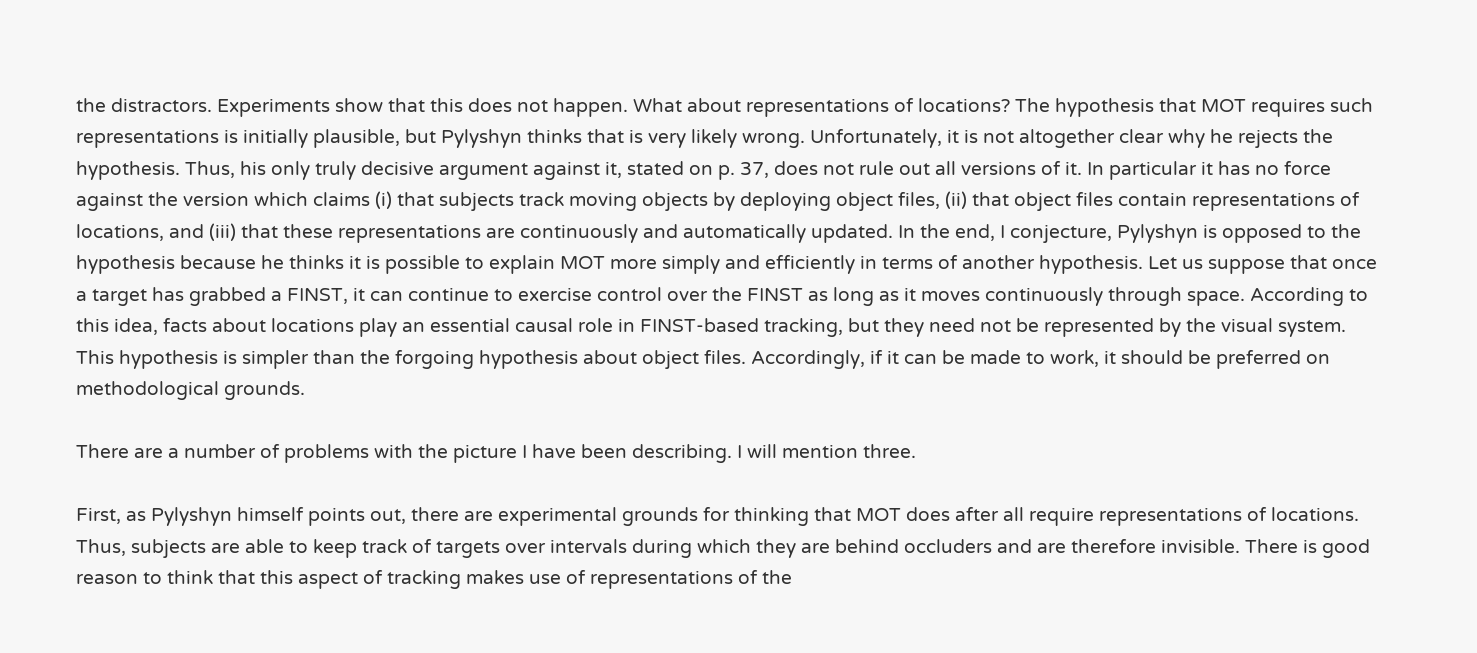the distractors. Experiments show that this does not happen. What about representations of locations? The hypothesis that MOT requires such representations is initially plausible, but Pylyshyn thinks that is very likely wrong. Unfortunately, it is not altogether clear why he rejects the hypothesis. Thus, his only truly decisive argument against it, stated on p. 37, does not rule out all versions of it. In particular it has no force against the version which claims (i) that subjects track moving objects by deploying object files, (ii) that object files contain representations of locations, and (iii) that these representations are continuously and automatically updated. In the end, I conjecture, Pylyshyn is opposed to the hypothesis because he thinks it is possible to explain MOT more simply and efficiently in terms of another hypothesis. Let us suppose that once a target has grabbed a FINST, it can continue to exercise control over the FINST as long as it moves continuously through space. According to this idea, facts about locations play an essential causal role in FINST-based tracking, but they need not be represented by the visual system. This hypothesis is simpler than the forgoing hypothesis about object files. Accordingly, if it can be made to work, it should be preferred on methodological grounds.

There are a number of problems with the picture I have been describing. I will mention three.

First, as Pylyshyn himself points out, there are experimental grounds for thinking that MOT does after all require representations of locations. Thus, subjects are able to keep track of targets over intervals during which they are behind occluders and are therefore invisible. There is good reason to think that this aspect of tracking makes use of representations of the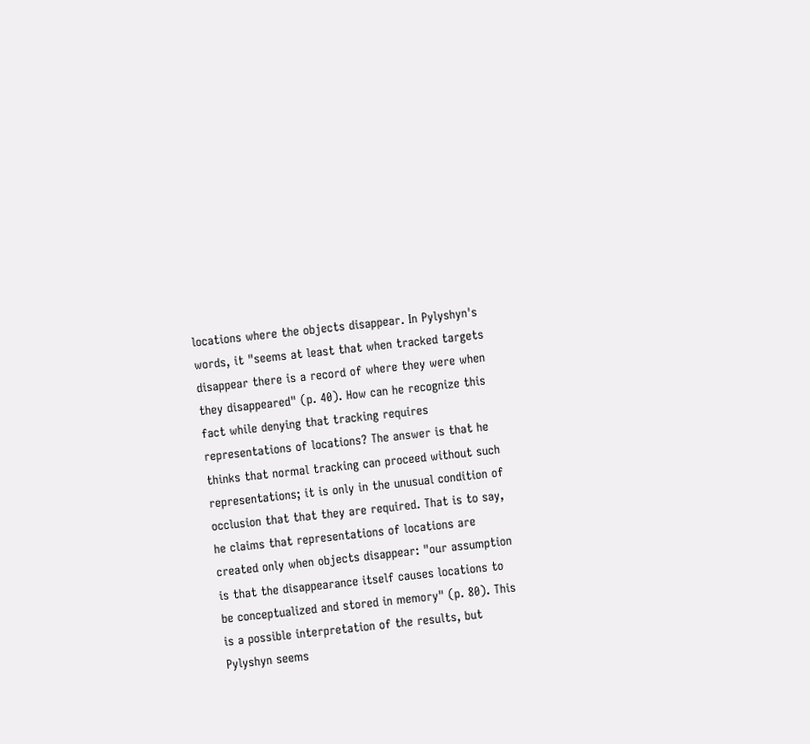locations where the objects disappear. In Pylyshyn's words, it "seems at least that when tracked targets disappear there is a record of where they were when they disappeared" (p. 40). How can he recognize this fact while denying that tracking requires representations of locations? The answer is that he thinks that normal tracking can proceed without such representations; it is only in the unusual condition of occlusion that that they are required. That is to say, he claims that representations of locations are created only when objects disappear: "our assumption is that the disappearance itself causes locations to be conceptualized and stored in memory" (p. 80). This is a possible interpretation of the results, but Pylyshyn seems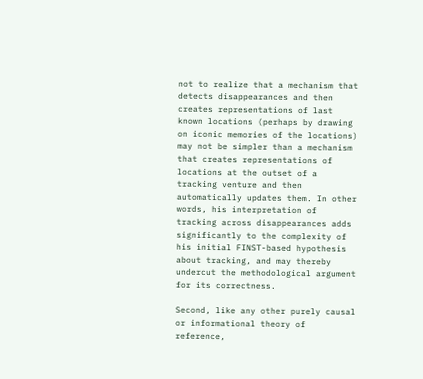not to realize that a mechanism that detects disappearances and then creates representations of last known locations (perhaps by drawing on iconic memories of the locations) may not be simpler than a mechanism that creates representations of locations at the outset of a tracking venture and then automatically updates them. In other words, his interpretation of tracking across disappearances adds significantly to the complexity of his initial FINST-based hypothesis about tracking, and may thereby undercut the methodological argument for its correctness.

Second, like any other purely causal or informational theory of reference,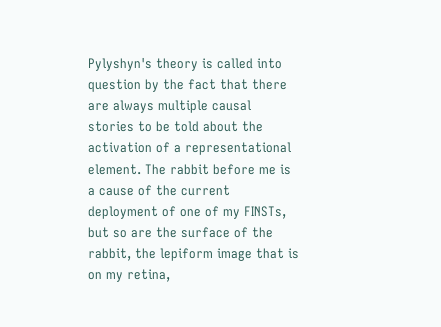Pylyshyn's theory is called into question by the fact that there are always multiple causal stories to be told about the activation of a representational element. The rabbit before me is a cause of the current deployment of one of my FINSTs, but so are the surface of the rabbit, the lepiform image that is on my retina,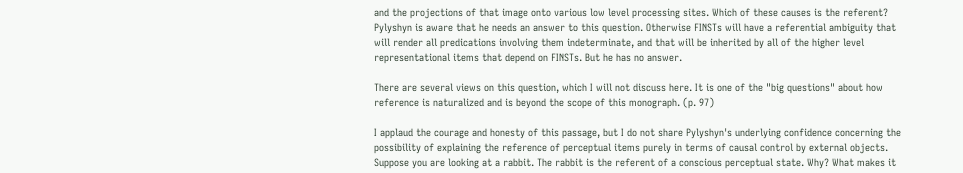and the projections of that image onto various low level processing sites. Which of these causes is the referent? Pylyshyn is aware that he needs an answer to this question. Otherwise FINSTs will have a referential ambiguity that will render all predications involving them indeterminate, and that will be inherited by all of the higher level representational items that depend on FINSTs. But he has no answer.

There are several views on this question, which I will not discuss here. It is one of the "big questions" about how reference is naturalized and is beyond the scope of this monograph. (p. 97)

I applaud the courage and honesty of this passage, but I do not share Pylyshyn's underlying confidence concerning the possibility of explaining the reference of perceptual items purely in terms of causal control by external objects. Suppose you are looking at a rabbit. The rabbit is the referent of a conscious perceptual state. Why? What makes it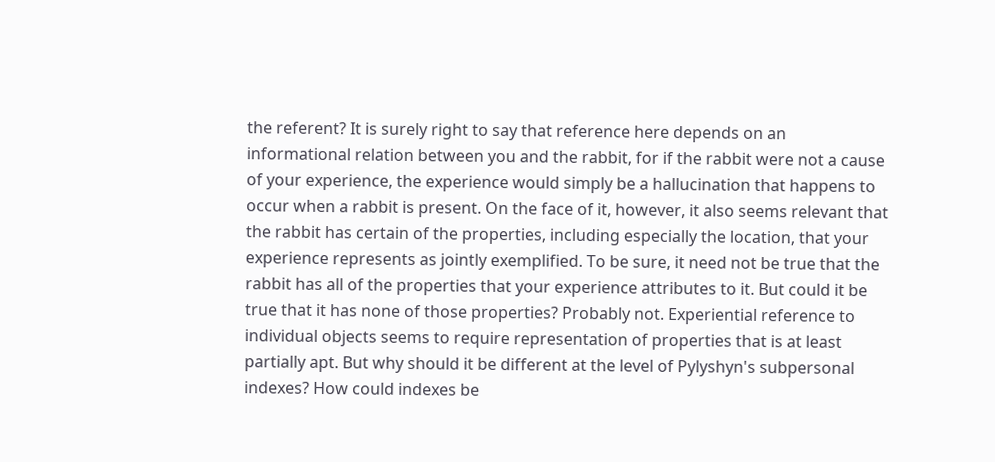the referent? It is surely right to say that reference here depends on an informational relation between you and the rabbit, for if the rabbit were not a cause of your experience, the experience would simply be a hallucination that happens to occur when a rabbit is present. On the face of it, however, it also seems relevant that the rabbit has certain of the properties, including especially the location, that your experience represents as jointly exemplified. To be sure, it need not be true that the rabbit has all of the properties that your experience attributes to it. But could it be true that it has none of those properties? Probably not. Experiential reference to individual objects seems to require representation of properties that is at least partially apt. But why should it be different at the level of Pylyshyn's subpersonal indexes? How could indexes be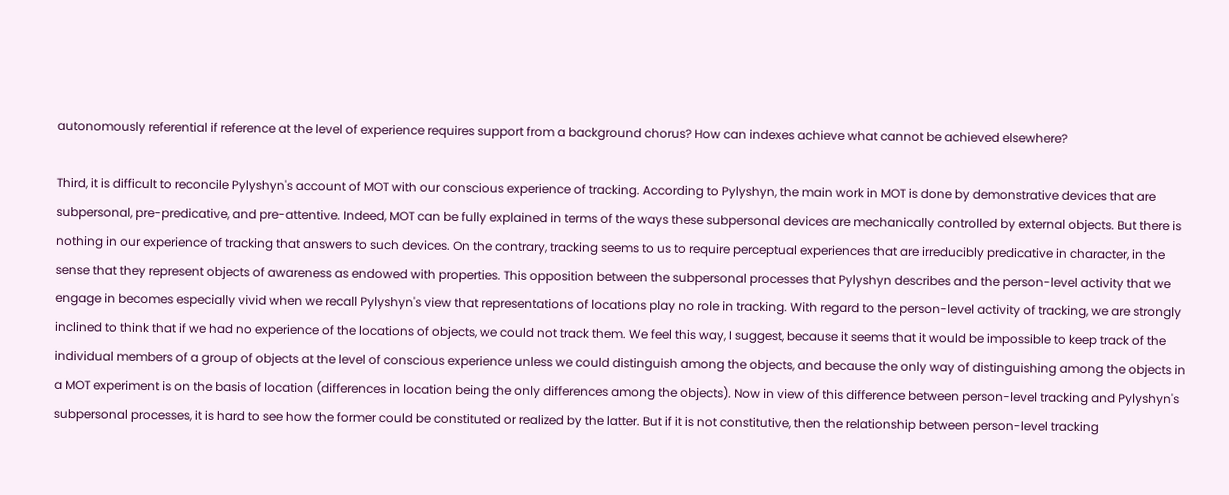autonomously referential if reference at the level of experience requires support from a background chorus? How can indexes achieve what cannot be achieved elsewhere?

Third, it is difficult to reconcile Pylyshyn's account of MOT with our conscious experience of tracking. According to Pylyshyn, the main work in MOT is done by demonstrative devices that are subpersonal, pre-predicative, and pre-attentive. Indeed, MOT can be fully explained in terms of the ways these subpersonal devices are mechanically controlled by external objects. But there is nothing in our experience of tracking that answers to such devices. On the contrary, tracking seems to us to require perceptual experiences that are irreducibly predicative in character, in the sense that they represent objects of awareness as endowed with properties. This opposition between the subpersonal processes that Pylyshyn describes and the person-level activity that we engage in becomes especially vivid when we recall Pylyshyn's view that representations of locations play no role in tracking. With regard to the person-level activity of tracking, we are strongly inclined to think that if we had no experience of the locations of objects, we could not track them. We feel this way, I suggest, because it seems that it would be impossible to keep track of the individual members of a group of objects at the level of conscious experience unless we could distinguish among the objects, and because the only way of distinguishing among the objects in a MOT experiment is on the basis of location (differences in location being the only differences among the objects). Now in view of this difference between person-level tracking and Pylyshyn's subpersonal processes, it is hard to see how the former could be constituted or realized by the latter. But if it is not constitutive, then the relationship between person-level tracking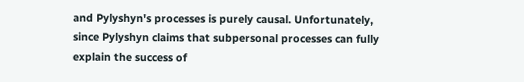and Pylyshyn's processes is purely causal. Unfortunately, since Pylyshyn claims that subpersonal processes can fully explain the success of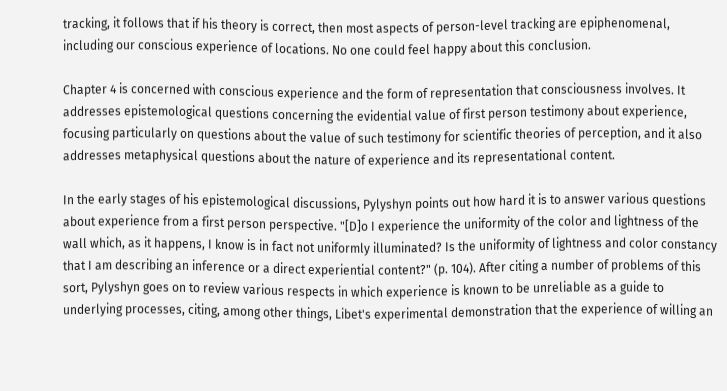tracking, it follows that if his theory is correct, then most aspects of person-level tracking are epiphenomenal, including our conscious experience of locations. No one could feel happy about this conclusion.

Chapter 4 is concerned with conscious experience and the form of representation that consciousness involves. It addresses epistemological questions concerning the evidential value of first person testimony about experience, focusing particularly on questions about the value of such testimony for scientific theories of perception, and it also addresses metaphysical questions about the nature of experience and its representational content.

In the early stages of his epistemological discussions, Pylyshyn points out how hard it is to answer various questions about experience from a first person perspective. "[D]o I experience the uniformity of the color and lightness of the wall which, as it happens, I know is in fact not uniformly illuminated? Is the uniformity of lightness and color constancy that I am describing an inference or a direct experiential content?" (p. 104). After citing a number of problems of this sort, Pylyshyn goes on to review various respects in which experience is known to be unreliable as a guide to underlying processes, citing, among other things, Libet's experimental demonstration that the experience of willing an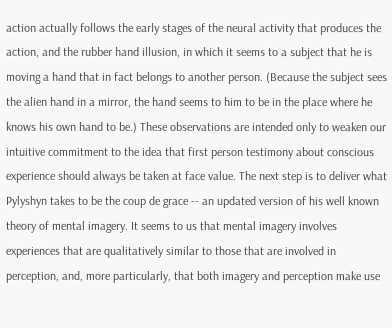action actually follows the early stages of the neural activity that produces the action, and the rubber hand illusion, in which it seems to a subject that he is moving a hand that in fact belongs to another person. (Because the subject sees the alien hand in a mirror, the hand seems to him to be in the place where he knows his own hand to be.) These observations are intended only to weaken our intuitive commitment to the idea that first person testimony about conscious experience should always be taken at face value. The next step is to deliver what Pylyshyn takes to be the coup de grace -- an updated version of his well known theory of mental imagery. It seems to us that mental imagery involves experiences that are qualitatively similar to those that are involved in perception, and, more particularly, that both imagery and perception make use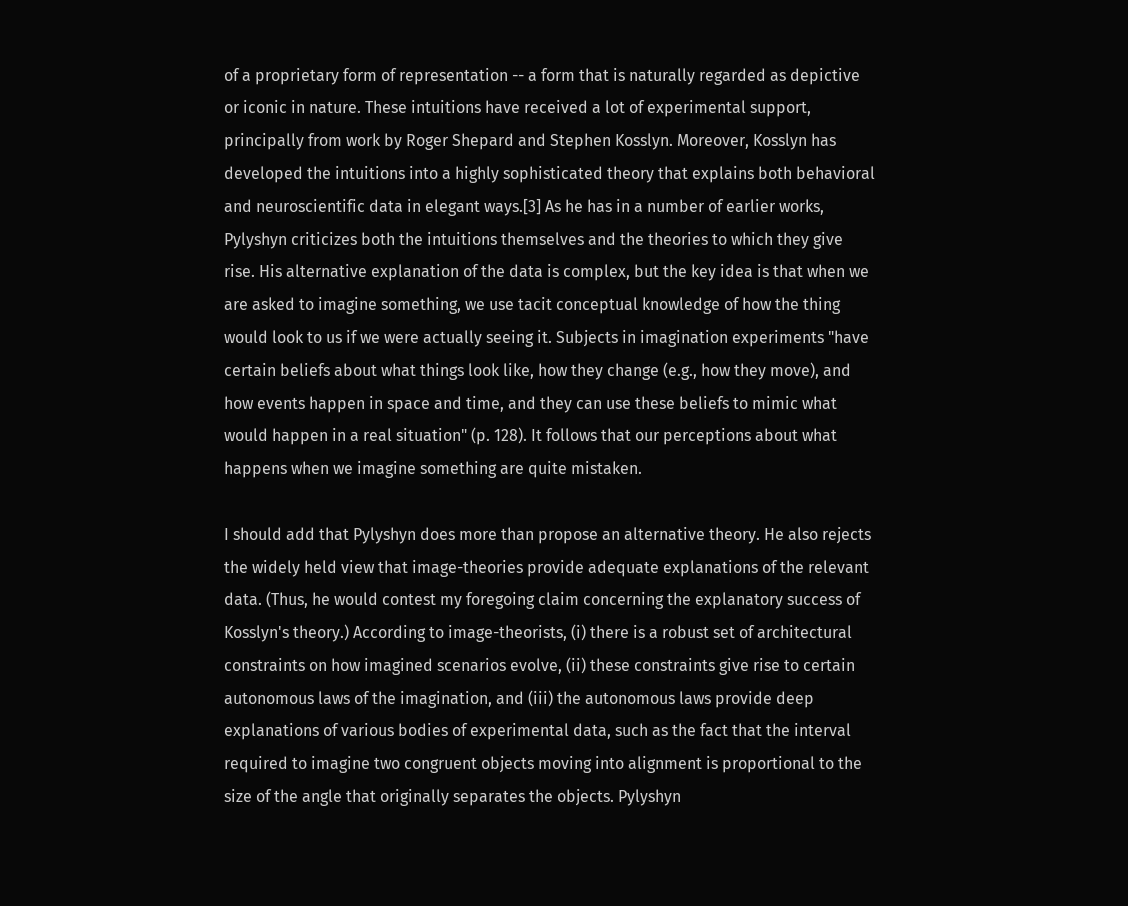of a proprietary form of representation -- a form that is naturally regarded as depictive or iconic in nature. These intuitions have received a lot of experimental support, principally from work by Roger Shepard and Stephen Kosslyn. Moreover, Kosslyn has developed the intuitions into a highly sophisticated theory that explains both behavioral and neuroscientific data in elegant ways.[3] As he has in a number of earlier works, Pylyshyn criticizes both the intuitions themselves and the theories to which they give rise. His alternative explanation of the data is complex, but the key idea is that when we are asked to imagine something, we use tacit conceptual knowledge of how the thing would look to us if we were actually seeing it. Subjects in imagination experiments "have certain beliefs about what things look like, how they change (e.g., how they move), and how events happen in space and time, and they can use these beliefs to mimic what would happen in a real situation" (p. 128). It follows that our perceptions about what happens when we imagine something are quite mistaken.

I should add that Pylyshyn does more than propose an alternative theory. He also rejects the widely held view that image-theories provide adequate explanations of the relevant data. (Thus, he would contest my foregoing claim concerning the explanatory success of Kosslyn's theory.) According to image-theorists, (i) there is a robust set of architectural constraints on how imagined scenarios evolve, (ii) these constraints give rise to certain autonomous laws of the imagination, and (iii) the autonomous laws provide deep explanations of various bodies of experimental data, such as the fact that the interval required to imagine two congruent objects moving into alignment is proportional to the size of the angle that originally separates the objects. Pylyshyn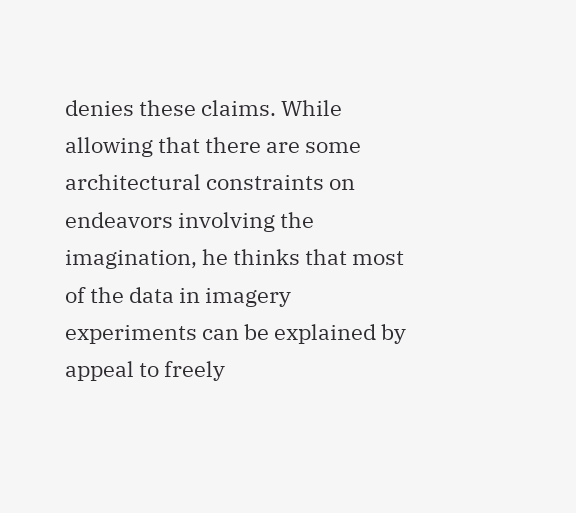denies these claims. While allowing that there are some architectural constraints on endeavors involving the imagination, he thinks that most of the data in imagery experiments can be explained by appeal to freely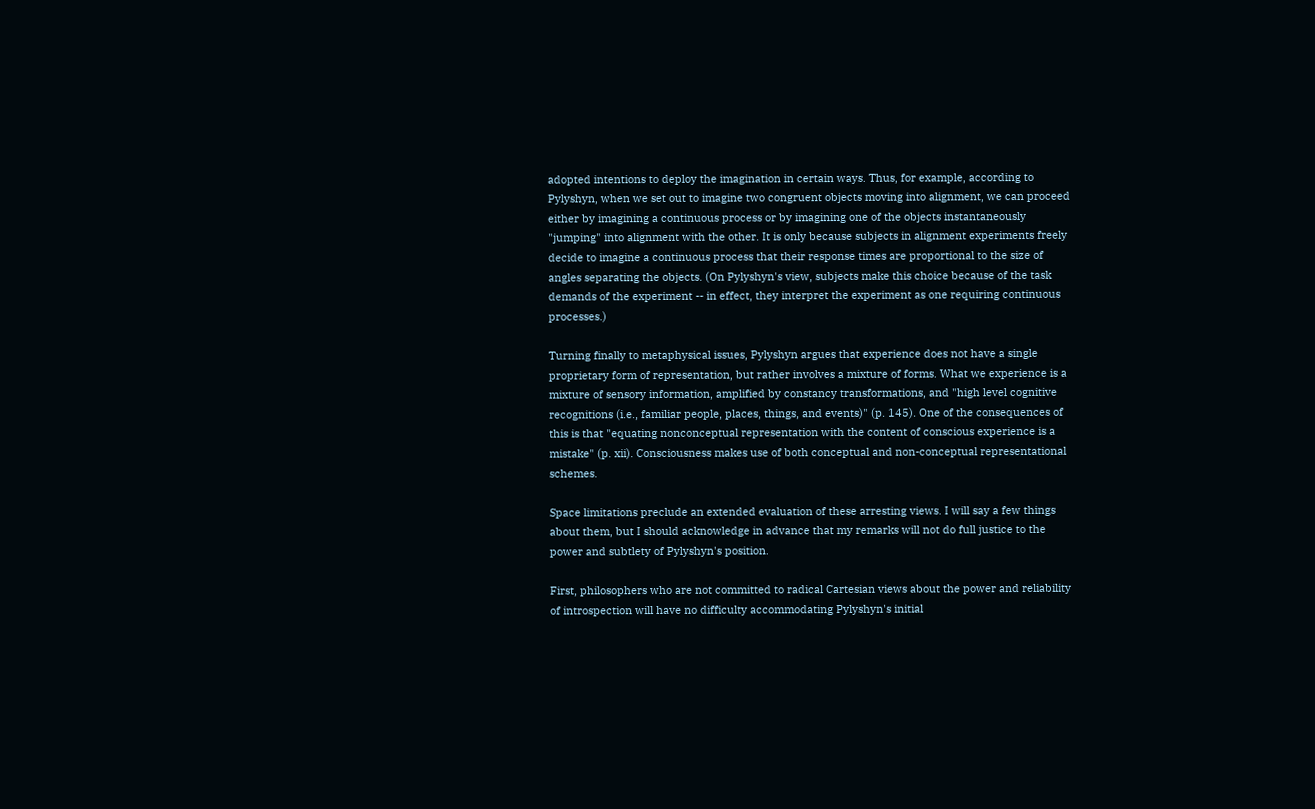adopted intentions to deploy the imagination in certain ways. Thus, for example, according to Pylyshyn, when we set out to imagine two congruent objects moving into alignment, we can proceed either by imagining a continuous process or by imagining one of the objects instantaneously "jumping" into alignment with the other. It is only because subjects in alignment experiments freely decide to imagine a continuous process that their response times are proportional to the size of angles separating the objects. (On Pylyshyn's view, subjects make this choice because of the task demands of the experiment -- in effect, they interpret the experiment as one requiring continuous processes.)

Turning finally to metaphysical issues, Pylyshyn argues that experience does not have a single proprietary form of representation, but rather involves a mixture of forms. What we experience is a mixture of sensory information, amplified by constancy transformations, and "high level cognitive recognitions (i.e., familiar people, places, things, and events)" (p. 145). One of the consequences of this is that "equating nonconceptual representation with the content of conscious experience is a mistake" (p. xii). Consciousness makes use of both conceptual and non-conceptual representational schemes.

Space limitations preclude an extended evaluation of these arresting views. I will say a few things about them, but I should acknowledge in advance that my remarks will not do full justice to the power and subtlety of Pylyshyn's position.

First, philosophers who are not committed to radical Cartesian views about the power and reliability of introspection will have no difficulty accommodating Pylyshyn's initial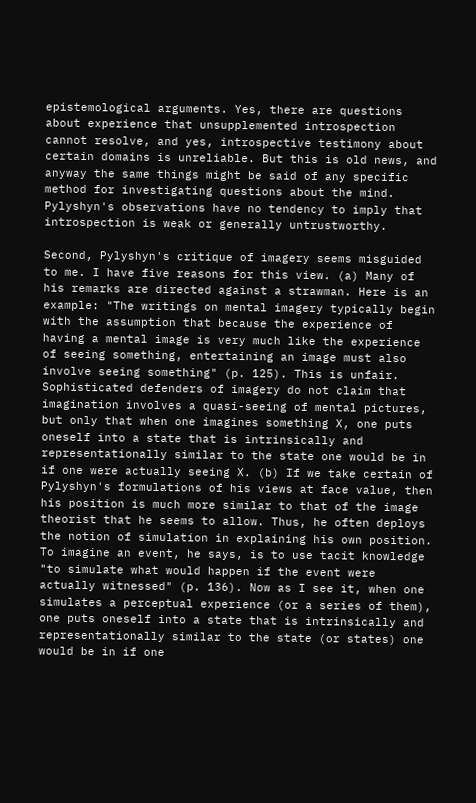epistemological arguments. Yes, there are questions about experience that unsupplemented introspection cannot resolve, and yes, introspective testimony about certain domains is unreliable. But this is old news, and anyway the same things might be said of any specific method for investigating questions about the mind. Pylyshyn's observations have no tendency to imply that introspection is weak or generally untrustworthy.

Second, Pylyshyn's critique of imagery seems misguided to me. I have five reasons for this view. (a) Many of his remarks are directed against a strawman. Here is an example: "The writings on mental imagery typically begin with the assumption that because the experience of having a mental image is very much like the experience of seeing something, entertaining an image must also involve seeing something" (p. 125). This is unfair. Sophisticated defenders of imagery do not claim that imagination involves a quasi-seeing of mental pictures, but only that when one imagines something X, one puts oneself into a state that is intrinsically and representationally similar to the state one would be in if one were actually seeing X. (b) If we take certain of Pylyshyn's formulations of his views at face value, then his position is much more similar to that of the image theorist that he seems to allow. Thus, he often deploys the notion of simulation in explaining his own position. To imagine an event, he says, is to use tacit knowledge "to simulate what would happen if the event were actually witnessed" (p. 136). Now as I see it, when one simulates a perceptual experience (or a series of them), one puts oneself into a state that is intrinsically and representationally similar to the state (or states) one would be in if one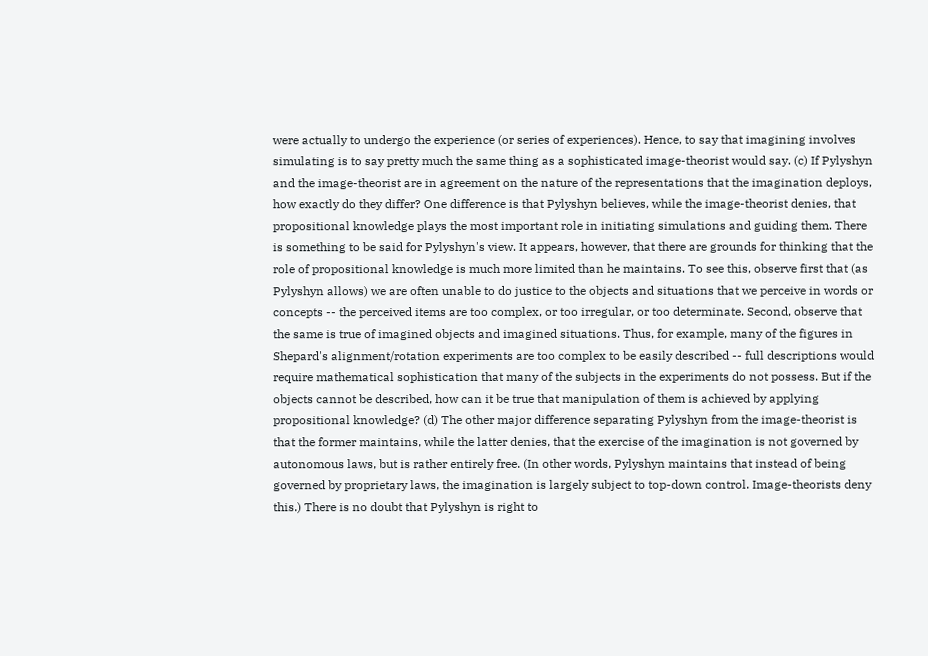were actually to undergo the experience (or series of experiences). Hence, to say that imagining involves simulating is to say pretty much the same thing as a sophisticated image-theorist would say. (c) If Pylyshyn and the image-theorist are in agreement on the nature of the representations that the imagination deploys, how exactly do they differ? One difference is that Pylyshyn believes, while the image-theorist denies, that propositional knowledge plays the most important role in initiating simulations and guiding them. There is something to be said for Pylyshyn's view. It appears, however, that there are grounds for thinking that the role of propositional knowledge is much more limited than he maintains. To see this, observe first that (as Pylyshyn allows) we are often unable to do justice to the objects and situations that we perceive in words or concepts -- the perceived items are too complex, or too irregular, or too determinate. Second, observe that the same is true of imagined objects and imagined situations. Thus, for example, many of the figures in Shepard's alignment/rotation experiments are too complex to be easily described -- full descriptions would require mathematical sophistication that many of the subjects in the experiments do not possess. But if the objects cannot be described, how can it be true that manipulation of them is achieved by applying propositional knowledge? (d) The other major difference separating Pylyshyn from the image-theorist is that the former maintains, while the latter denies, that the exercise of the imagination is not governed by autonomous laws, but is rather entirely free. (In other words, Pylyshyn maintains that instead of being governed by proprietary laws, the imagination is largely subject to top-down control. Image-theorists deny this.) There is no doubt that Pylyshyn is right to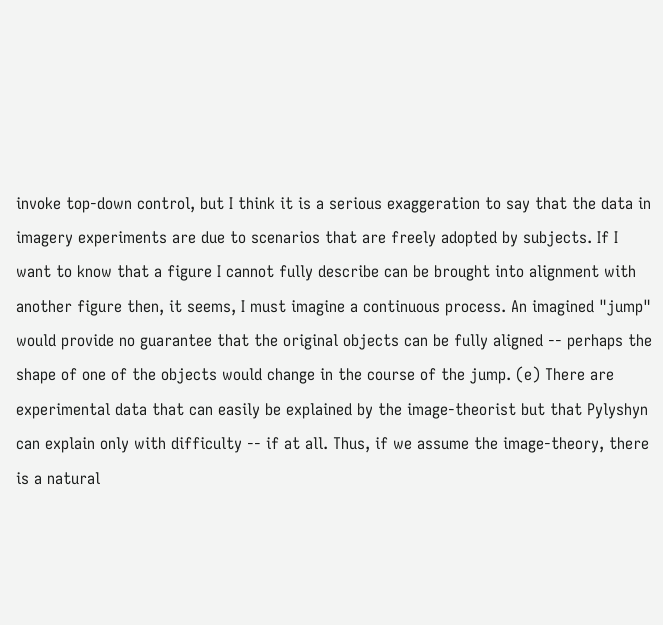invoke top-down control, but I think it is a serious exaggeration to say that the data in imagery experiments are due to scenarios that are freely adopted by subjects. If I want to know that a figure I cannot fully describe can be brought into alignment with another figure then, it seems, I must imagine a continuous process. An imagined "jump" would provide no guarantee that the original objects can be fully aligned -- perhaps the shape of one of the objects would change in the course of the jump. (e) There are experimental data that can easily be explained by the image-theorist but that Pylyshyn can explain only with difficulty -- if at all. Thus, if we assume the image-theory, there is a natural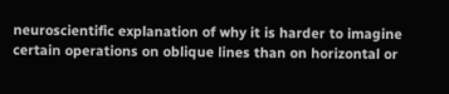neuroscientific explanation of why it is harder to imagine certain operations on oblique lines than on horizontal or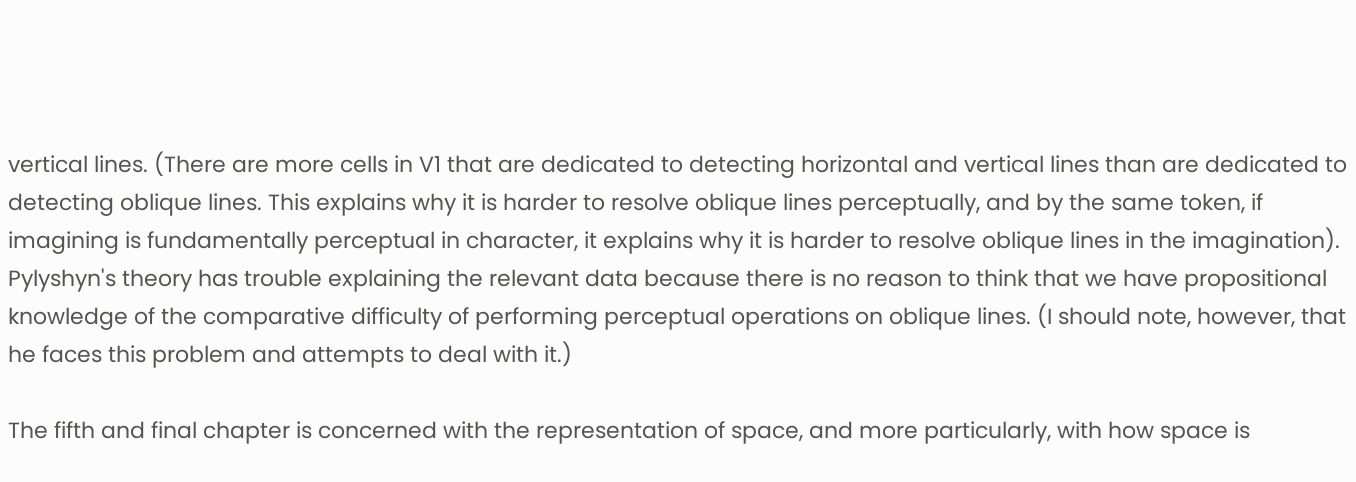vertical lines. (There are more cells in V1 that are dedicated to detecting horizontal and vertical lines than are dedicated to detecting oblique lines. This explains why it is harder to resolve oblique lines perceptually, and by the same token, if imagining is fundamentally perceptual in character, it explains why it is harder to resolve oblique lines in the imagination). Pylyshyn's theory has trouble explaining the relevant data because there is no reason to think that we have propositional knowledge of the comparative difficulty of performing perceptual operations on oblique lines. (I should note, however, that he faces this problem and attempts to deal with it.)

The fifth and final chapter is concerned with the representation of space, and more particularly, with how space is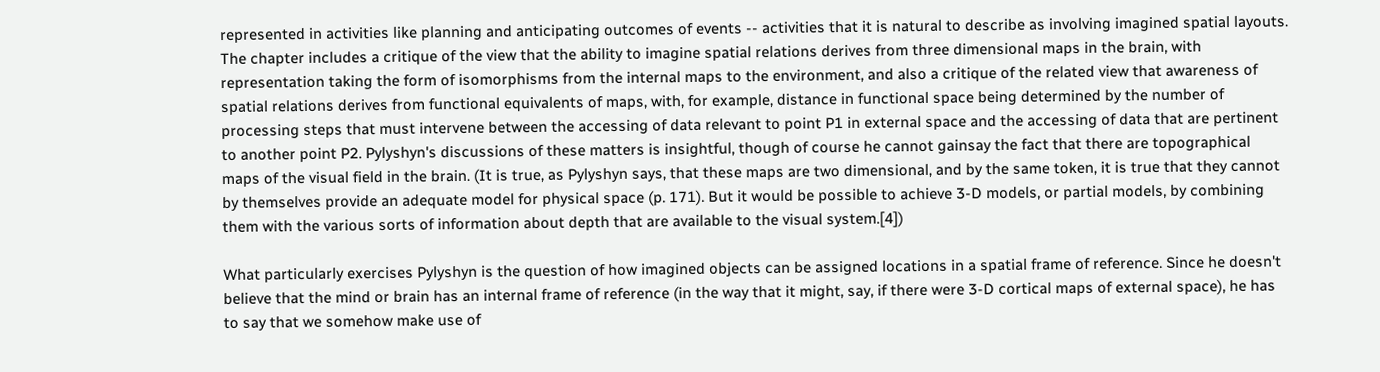represented in activities like planning and anticipating outcomes of events -- activities that it is natural to describe as involving imagined spatial layouts. The chapter includes a critique of the view that the ability to imagine spatial relations derives from three dimensional maps in the brain, with representation taking the form of isomorphisms from the internal maps to the environment, and also a critique of the related view that awareness of spatial relations derives from functional equivalents of maps, with, for example, distance in functional space being determined by the number of processing steps that must intervene between the accessing of data relevant to point P1 in external space and the accessing of data that are pertinent to another point P2. Pylyshyn's discussions of these matters is insightful, though of course he cannot gainsay the fact that there are topographical maps of the visual field in the brain. (It is true, as Pylyshyn says, that these maps are two dimensional, and by the same token, it is true that they cannot by themselves provide an adequate model for physical space (p. 171). But it would be possible to achieve 3-D models, or partial models, by combining them with the various sorts of information about depth that are available to the visual system.[4])

What particularly exercises Pylyshyn is the question of how imagined objects can be assigned locations in a spatial frame of reference. Since he doesn't believe that the mind or brain has an internal frame of reference (in the way that it might, say, if there were 3-D cortical maps of external space), he has to say that we somehow make use of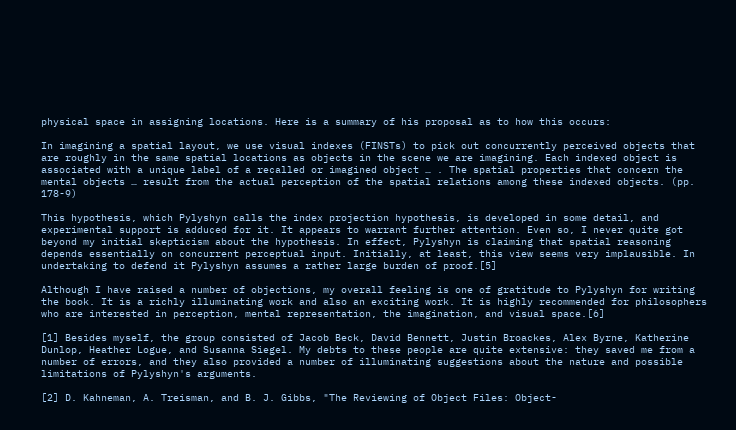physical space in assigning locations. Here is a summary of his proposal as to how this occurs:

In imagining a spatial layout, we use visual indexes (FINSTs) to pick out concurrently perceived objects that are roughly in the same spatial locations as objects in the scene we are imagining. Each indexed object is associated with a unique label of a recalled or imagined object … . The spatial properties that concern the mental objects … result from the actual perception of the spatial relations among these indexed objects. (pp. 178-9)

This hypothesis, which Pylyshyn calls the index projection hypothesis, is developed in some detail, and experimental support is adduced for it. It appears to warrant further attention. Even so, I never quite got beyond my initial skepticism about the hypothesis. In effect, Pylyshyn is claiming that spatial reasoning depends essentially on concurrent perceptual input. Initially, at least, this view seems very implausible. In undertaking to defend it Pylyshyn assumes a rather large burden of proof.[5]

Although I have raised a number of objections, my overall feeling is one of gratitude to Pylyshyn for writing the book. It is a richly illuminating work and also an exciting work. It is highly recommended for philosophers who are interested in perception, mental representation, the imagination, and visual space.[6]

[1] Besides myself, the group consisted of Jacob Beck, David Bennett, Justin Broackes, Alex Byrne, Katherine Dunlop, Heather Logue, and Susanna Siegel. My debts to these people are quite extensive: they saved me from a number of errors, and they also provided a number of illuminating suggestions about the nature and possible limitations of Pylyshyn's arguments.

[2] D. Kahneman, A. Treisman, and B. J. Gibbs, "The Reviewing of Object Files: Object-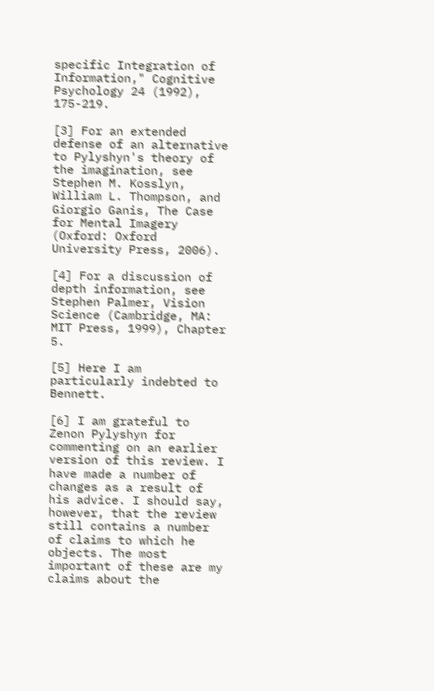specific Integration of Information," Cognitive Psychology 24 (1992), 175-219.

[3] For an extended defense of an alternative to Pylyshyn's theory of the imagination, see Stephen M. Kosslyn, William L. Thompson, and Giorgio Ganis, The Case for Mental Imagery (Oxford: Oxford University Press, 2006).

[4] For a discussion of depth information, see Stephen Palmer, Vision Science (Cambridge, MA: MIT Press, 1999), Chapter 5.

[5] Here I am particularly indebted to Bennett.

[6] I am grateful to Zenon Pylyshyn for commenting on an earlier version of this review. I have made a number of changes as a result of his advice. I should say, however, that the review still contains a number of claims to which he objects. The most important of these are my claims about the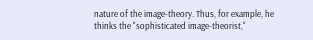nature of the image-theory. Thus, for example, he thinks the "sophisticated image-theorist,"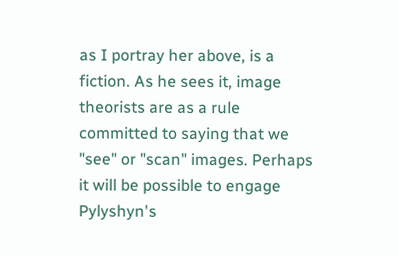as I portray her above, is a fiction. As he sees it, image theorists are as a rule committed to saying that we "see" or "scan" images. Perhaps it will be possible to engage Pylyshyn's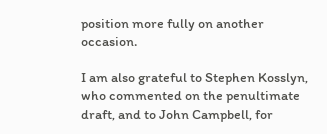position more fully on another occasion.

I am also grateful to Stephen Kosslyn, who commented on the penultimate draft, and to John Campbell, for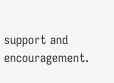support and encouragement.